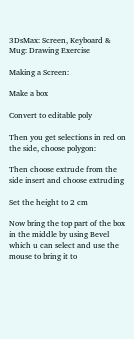3DsMax: Screen, Keyboard & Mug: Drawing Exercise

Making a Screen:

Make a box

Convert to editable poly

Then you get selections in red on the side, choose polygon:

Then choose extrude from the side insert and choose extruding

Set the height to 2 cm

Now bring the top part of the box in the middle by using Bevel which u can select and use the mouse to bring it to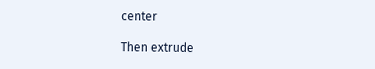center

Then extrude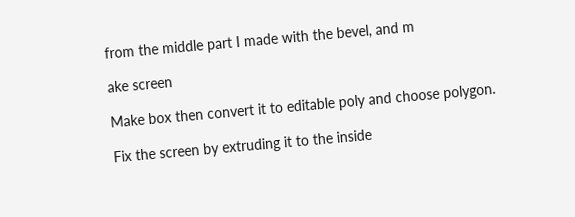from the middle part I made with the bevel, and m

ake screen

Make box then convert it to editable poly and choose polygon.

Fix the screen by extruding it to the inside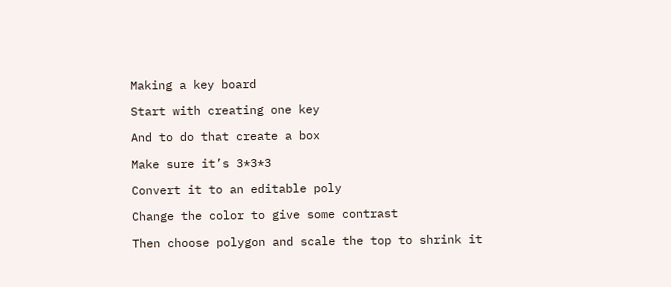Making a key board

Start with creating one key

And to do that create a box

Make sure it’s 3*3*3

Convert it to an editable poly

Change the color to give some contrast

Then choose polygon and scale the top to shrink it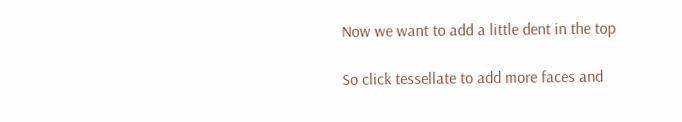Now we want to add a little dent in the top

So click tessellate to add more faces and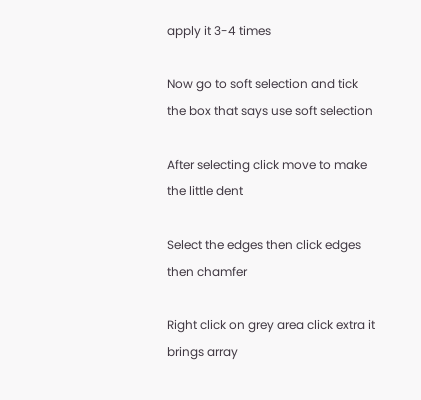apply it 3-4 times

Now go to soft selection and tick the box that says use soft selection

After selecting click move to make the little dent

Select the edges then click edges then chamfer

Right click on grey area click extra it brings array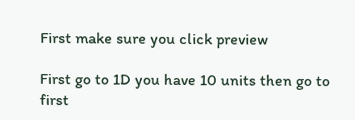First make sure you click preview

First go to 1D you have 10 units then go to first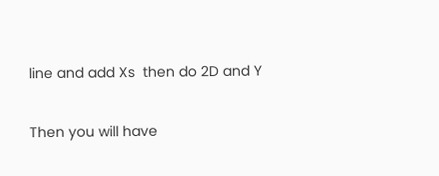line and add Xs  then do 2D and Y

Then you will have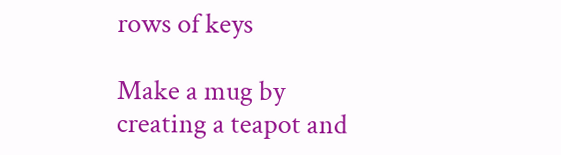rows of keys

Make a mug by creating a teapot and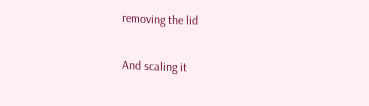removing the lid

And scaling it